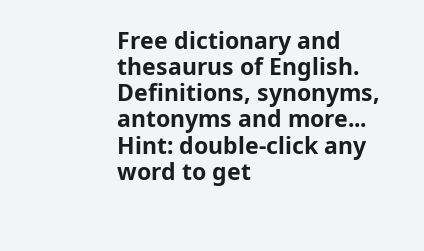Free dictionary and thesaurus of English. Definitions, synonyms, antonyms and more...
Hint: double-click any word to get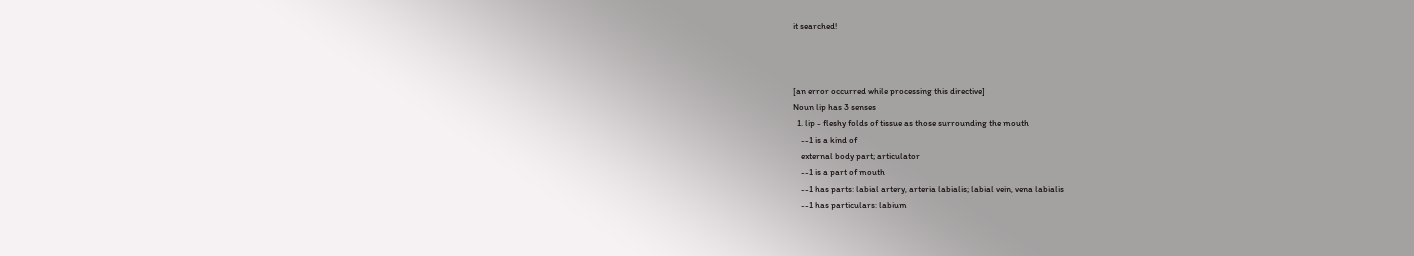it searched!



[an error occurred while processing this directive]
Noun lip has 3 senses
  1. lip - fleshy folds of tissue as those surrounding the mouth
    --1 is a kind of
    external body part; articulator
    --1 is a part of mouth
    --1 has parts: labial artery, arteria labialis; labial vein, vena labialis
    --1 has particulars: labium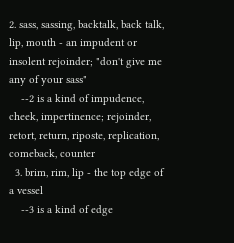2. sass, sassing, backtalk, back talk, lip, mouth - an impudent or insolent rejoinder; "don't give me any of your sass"
    --2 is a kind of impudence, cheek, impertinence; rejoinder, retort, return, riposte, replication, comeback, counter
  3. brim, rim, lip - the top edge of a vessel
    --3 is a kind of edge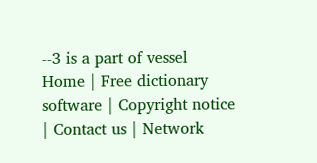--3 is a part of vessel
Home | Free dictionary software | Copyright notice | Contact us | Network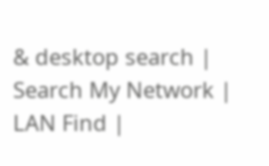& desktop search | Search My Network | LAN Find |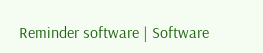Reminder software | Software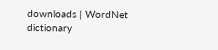downloads | WordNet dictionary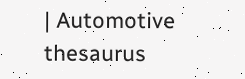| Automotive thesaurus